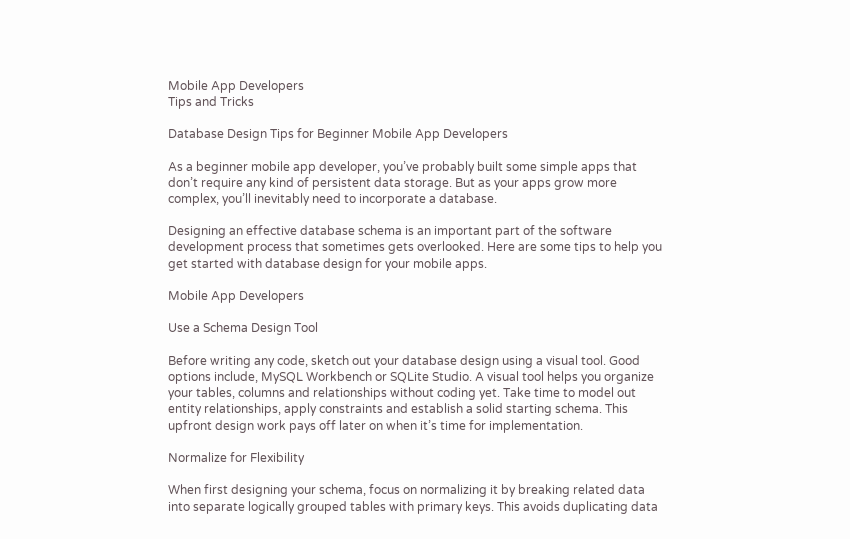Mobile App Developers
Tips and Tricks

Database Design Tips for Beginner Mobile App Developers

As a beginner mobile app developer, you’ve probably built some simple apps that don’t require any kind of persistent data storage. But as your apps grow more complex, you’ll inevitably need to incorporate a database.

Designing an effective database schema is an important part of the software development process that sometimes gets overlooked. Here are some tips to help you get started with database design for your mobile apps.

Mobile App Developers

Use a Schema Design Tool

Before writing any code, sketch out your database design using a visual tool. Good options include, MySQL Workbench or SQLite Studio. A visual tool helps you organize your tables, columns and relationships without coding yet. Take time to model out entity relationships, apply constraints and establish a solid starting schema. This upfront design work pays off later on when it’s time for implementation.

Normalize for Flexibility

When first designing your schema, focus on normalizing it by breaking related data into separate logically grouped tables with primary keys. This avoids duplicating data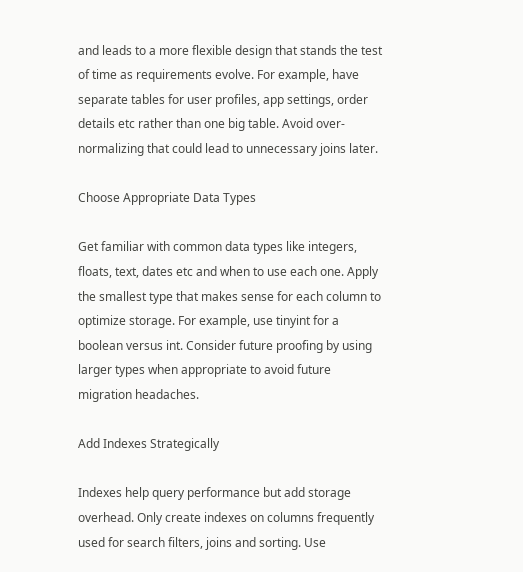and leads to a more flexible design that stands the test of time as requirements evolve. For example, have separate tables for user profiles, app settings, order details etc rather than one big table. Avoid over-normalizing that could lead to unnecessary joins later.

Choose Appropriate Data Types

Get familiar with common data types like integers, floats, text, dates etc and when to use each one. Apply the smallest type that makes sense for each column to optimize storage. For example, use tinyint for a boolean versus int. Consider future proofing by using larger types when appropriate to avoid future migration headaches.

Add Indexes Strategically

Indexes help query performance but add storage overhead. Only create indexes on columns frequently used for search filters, joins and sorting. Use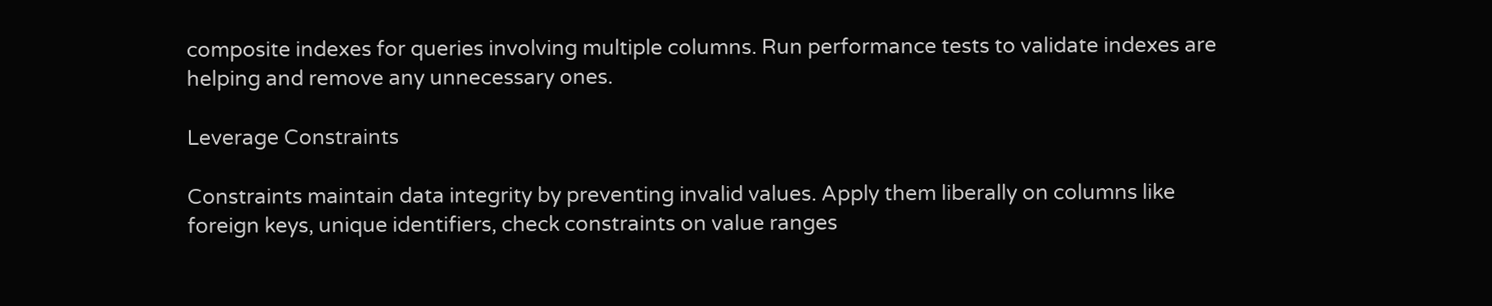composite indexes for queries involving multiple columns. Run performance tests to validate indexes are helping and remove any unnecessary ones.

Leverage Constraints

Constraints maintain data integrity by preventing invalid values. Apply them liberally on columns like foreign keys, unique identifiers, check constraints on value ranges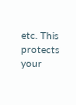etc. This protects your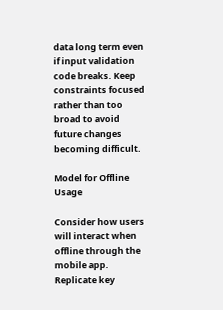data long term even if input validation code breaks. Keep constraints focused rather than too broad to avoid future changes becoming difficult.

Model for Offline Usage

Consider how users will interact when offline through the mobile app. Replicate key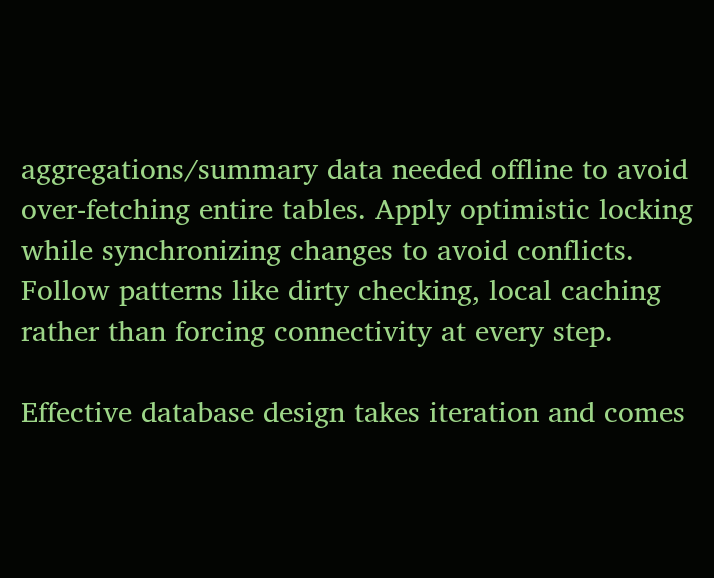aggregations/summary data needed offline to avoid over-fetching entire tables. Apply optimistic locking while synchronizing changes to avoid conflicts. Follow patterns like dirty checking, local caching rather than forcing connectivity at every step.

Effective database design takes iteration and comes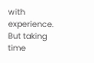with experience. But taking time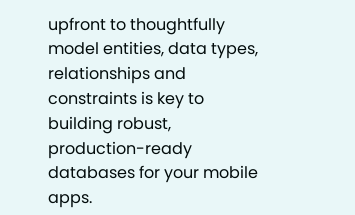upfront to thoughtfully model entities, data types, relationships and constraints is key to building robust, production-ready databases for your mobile apps.